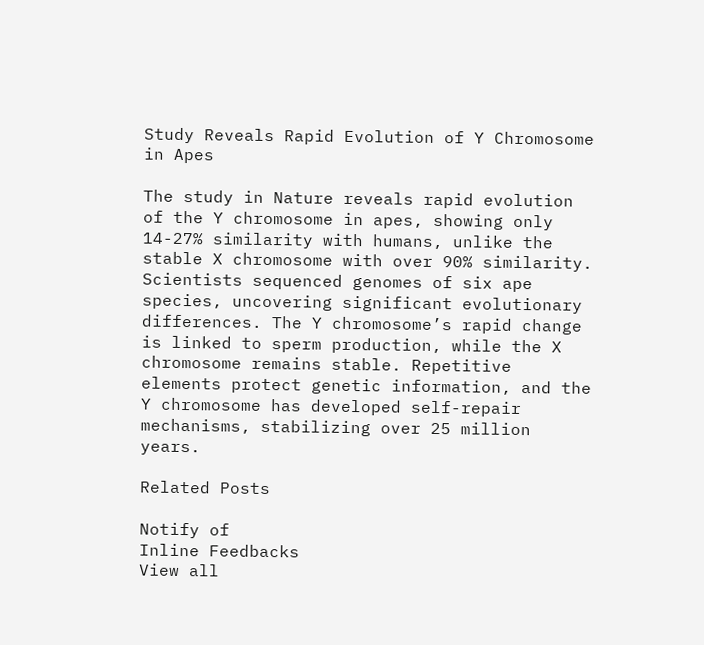Study Reveals Rapid Evolution of Y Chromosome in Apes

The study in Nature reveals rapid evolution of the Y chromosome in apes, showing only 14-27% similarity with humans, unlike the stable X chromosome with over 90% similarity. Scientists sequenced genomes of six ape species, uncovering significant evolutionary differences. The Y chromosome’s rapid change is linked to sperm production, while the X chromosome remains stable. Repetitive elements protect genetic information, and the Y chromosome has developed self-repair mechanisms, stabilizing over 25 million years.

Related Posts

Notify of
Inline Feedbacks
View all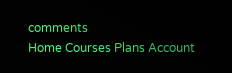comments
Home Courses Plans Account